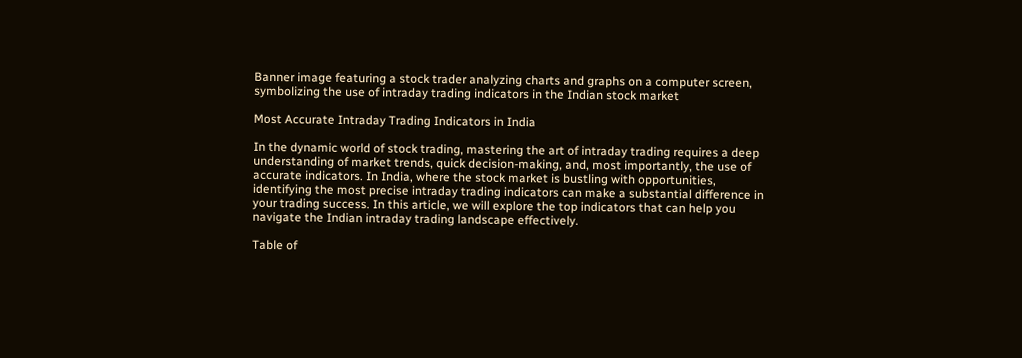Banner image featuring a stock trader analyzing charts and graphs on a computer screen, symbolizing the use of intraday trading indicators in the Indian stock market

Most Accurate Intraday Trading Indicators in India

In the dynamic world of stock trading, mastering the art of intraday trading requires a deep understanding of market trends, quick decision-making, and, most importantly, the use of accurate indicators. In India, where the stock market is bustling with opportunities, identifying the most precise intraday trading indicators can make a substantial difference in your trading success. In this article, we will explore the top indicators that can help you navigate the Indian intraday trading landscape effectively.

Table of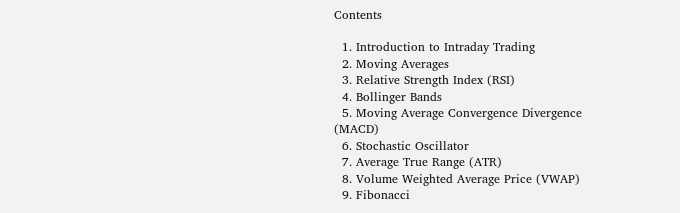Contents

  1. Introduction to Intraday Trading
  2. Moving Averages
  3. Relative Strength Index (RSI)
  4. Bollinger Bands
  5. Moving Average Convergence Divergence (MACD)
  6. Stochastic Oscillator
  7. Average True Range (ATR)
  8. Volume Weighted Average Price (VWAP)
  9. Fibonacci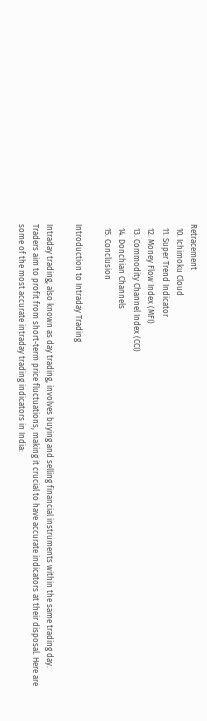Retracement
  10. Ichimoku Cloud
  11. Super Trend Indicator
  12. Money Flow Index (MFI)
  13. Commodity Channel Index (CCI)
  14. Donchian Channels
  15. Conclusion

Introduction to Intraday Trading

Intraday trading, also known as day trading, involves buying and selling financial instruments within the same trading day. Traders aim to profit from short-term price fluctuations, making it crucial to have accurate indicators at their disposal. Here are some of the most accurate intraday trading indicators in India: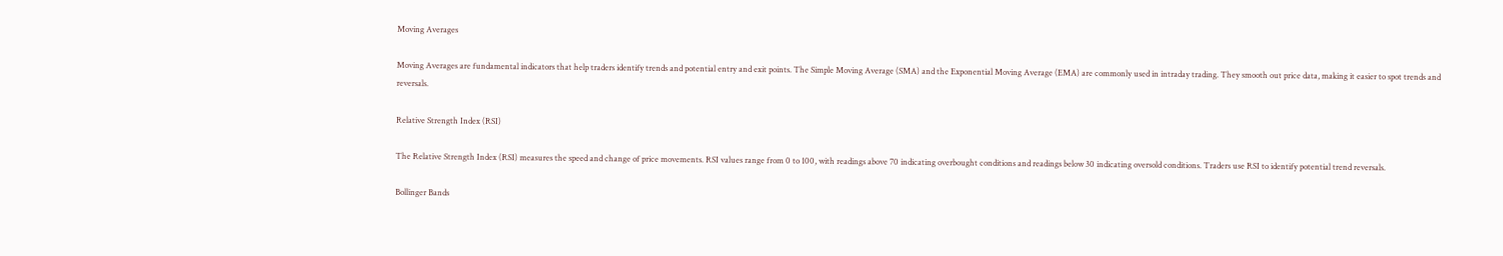Moving Averages

Moving Averages are fundamental indicators that help traders identify trends and potential entry and exit points. The Simple Moving Average (SMA) and the Exponential Moving Average (EMA) are commonly used in intraday trading. They smooth out price data, making it easier to spot trends and reversals.

Relative Strength Index (RSI)

The Relative Strength Index (RSI) measures the speed and change of price movements. RSI values range from 0 to 100, with readings above 70 indicating overbought conditions and readings below 30 indicating oversold conditions. Traders use RSI to identify potential trend reversals.

Bollinger Bands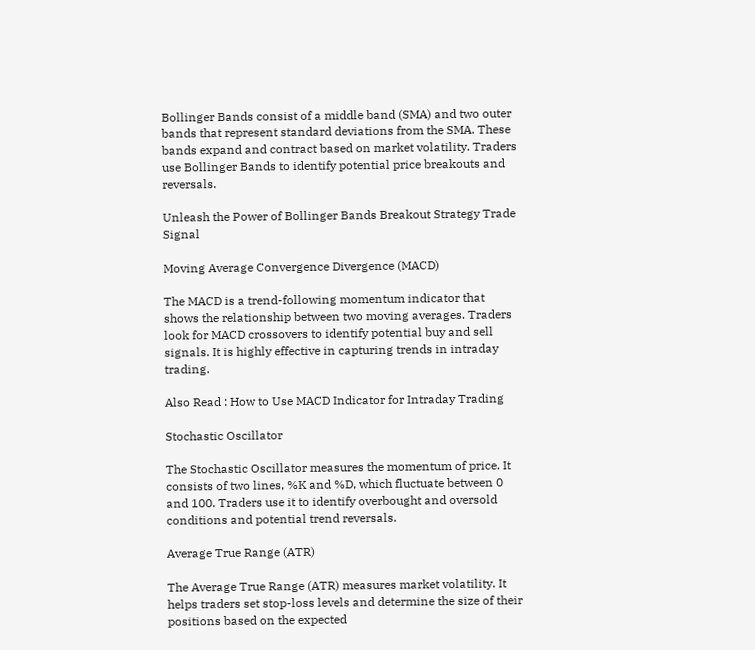Bollinger Bands consist of a middle band (SMA) and two outer bands that represent standard deviations from the SMA. These bands expand and contract based on market volatility. Traders use Bollinger Bands to identify potential price breakouts and reversals.

Unleash the Power of Bollinger Bands Breakout Strategy Trade Signal

Moving Average Convergence Divergence (MACD)

The MACD is a trend-following momentum indicator that shows the relationship between two moving averages. Traders look for MACD crossovers to identify potential buy and sell signals. It is highly effective in capturing trends in intraday trading.

Also Read : How to Use MACD Indicator for Intraday Trading

Stochastic Oscillator

The Stochastic Oscillator measures the momentum of price. It consists of two lines, %K and %D, which fluctuate between 0 and 100. Traders use it to identify overbought and oversold conditions and potential trend reversals.

Average True Range (ATR)

The Average True Range (ATR) measures market volatility. It helps traders set stop-loss levels and determine the size of their positions based on the expected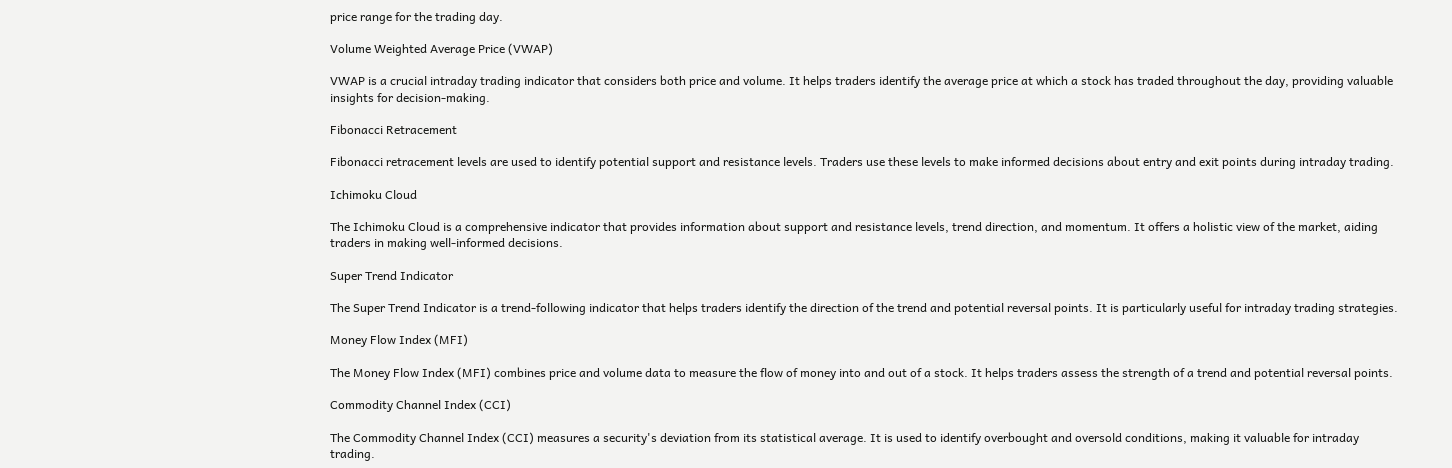price range for the trading day.

Volume Weighted Average Price (VWAP)

VWAP is a crucial intraday trading indicator that considers both price and volume. It helps traders identify the average price at which a stock has traded throughout the day, providing valuable insights for decision-making.

Fibonacci Retracement

Fibonacci retracement levels are used to identify potential support and resistance levels. Traders use these levels to make informed decisions about entry and exit points during intraday trading.

Ichimoku Cloud

The Ichimoku Cloud is a comprehensive indicator that provides information about support and resistance levels, trend direction, and momentum. It offers a holistic view of the market, aiding traders in making well-informed decisions.

Super Trend Indicator

The Super Trend Indicator is a trend-following indicator that helps traders identify the direction of the trend and potential reversal points. It is particularly useful for intraday trading strategies.

Money Flow Index (MFI)

The Money Flow Index (MFI) combines price and volume data to measure the flow of money into and out of a stock. It helps traders assess the strength of a trend and potential reversal points.

Commodity Channel Index (CCI)

The Commodity Channel Index (CCI) measures a security's deviation from its statistical average. It is used to identify overbought and oversold conditions, making it valuable for intraday trading.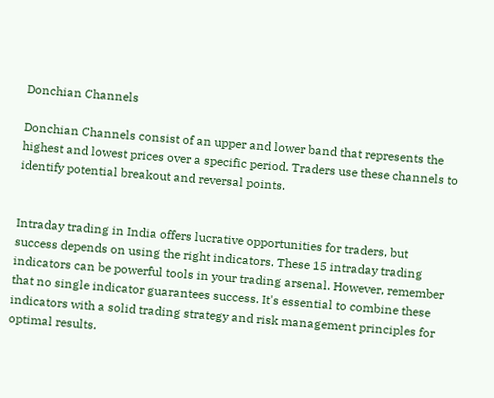Donchian Channels

Donchian Channels consist of an upper and lower band that represents the highest and lowest prices over a specific period. Traders use these channels to identify potential breakout and reversal points.


Intraday trading in India offers lucrative opportunities for traders, but success depends on using the right indicators. These 15 intraday trading indicators can be powerful tools in your trading arsenal. However, remember that no single indicator guarantees success. It's essential to combine these indicators with a solid trading strategy and risk management principles for optimal results.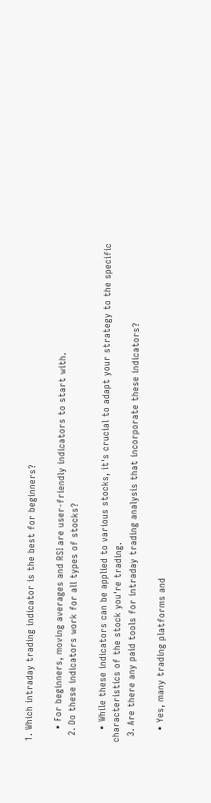1. Which intraday trading indicator is the best for beginners?

    • For beginners, moving averages and RSI are user-friendly indicators to start with.
  2. Do these indicators work for all types of stocks?

    • While these indicators can be applied to various stocks, it's crucial to adapt your strategy to the specific characteristics of the stock you're trading.
  3. Are there any paid tools for intraday trading analysis that incorporate these indicators?

    • Yes, many trading platforms and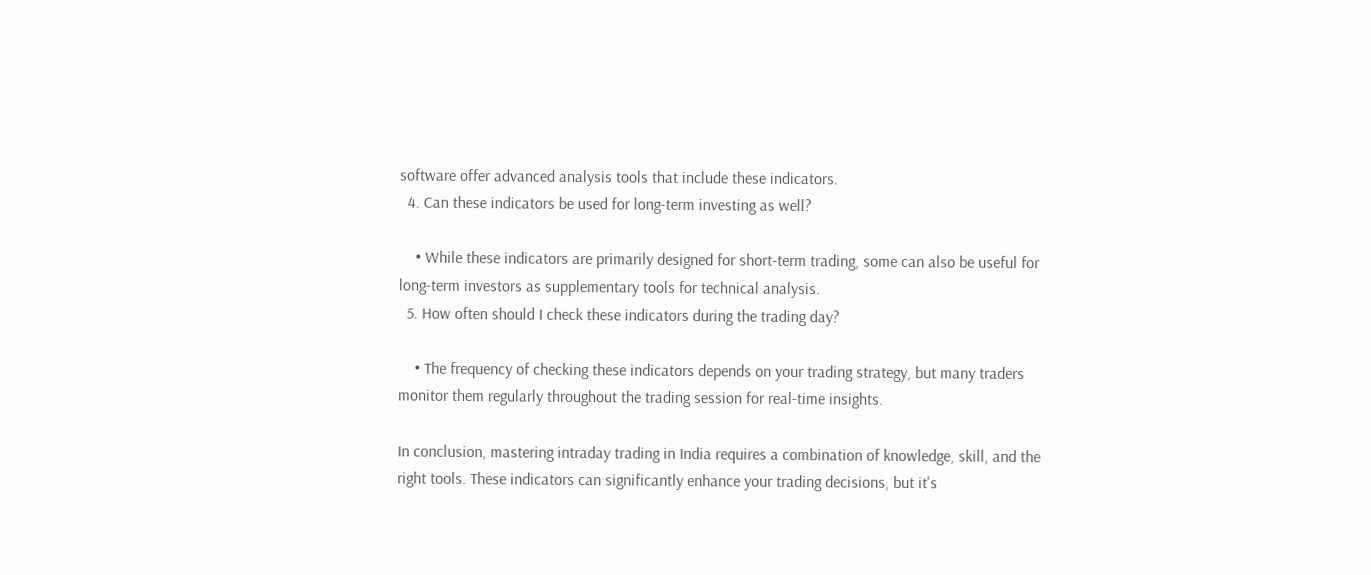software offer advanced analysis tools that include these indicators.
  4. Can these indicators be used for long-term investing as well?

    • While these indicators are primarily designed for short-term trading, some can also be useful for long-term investors as supplementary tools for technical analysis.
  5. How often should I check these indicators during the trading day?

    • The frequency of checking these indicators depends on your trading strategy, but many traders monitor them regularly throughout the trading session for real-time insights.

In conclusion, mastering intraday trading in India requires a combination of knowledge, skill, and the right tools. These indicators can significantly enhance your trading decisions, but it's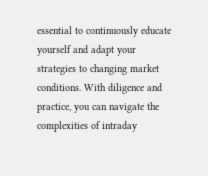essential to continuously educate yourself and adapt your strategies to changing market conditions. With diligence and practice, you can navigate the complexities of intraday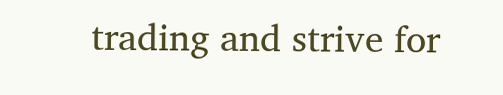trading and strive for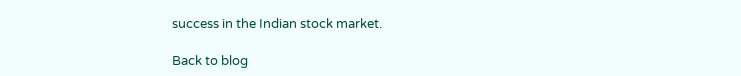success in the Indian stock market.

Back to blog